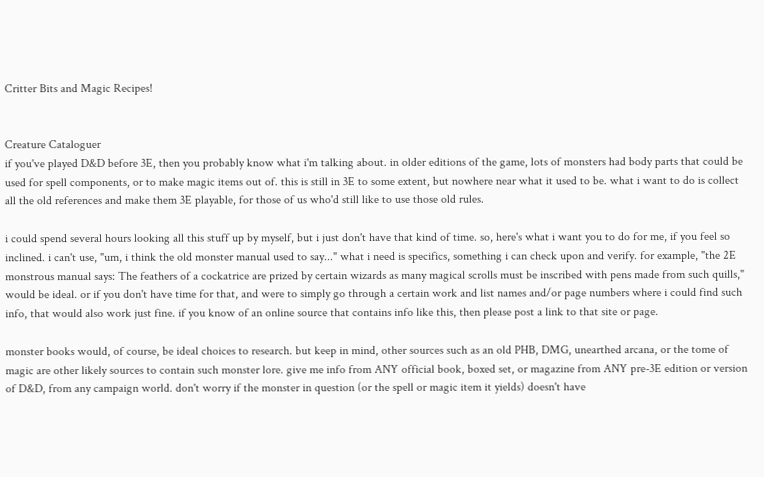Critter Bits and Magic Recipes!


Creature Cataloguer
if you've played D&D before 3E, then you probably know what i'm talking about. in older editions of the game, lots of monsters had body parts that could be used for spell components, or to make magic items out of. this is still in 3E to some extent, but nowhere near what it used to be. what i want to do is collect all the old references and make them 3E playable, for those of us who'd still like to use those old rules.

i could spend several hours looking all this stuff up by myself, but i just don't have that kind of time. so, here's what i want you to do for me, if you feel so inclined. i can't use, "um, i think the old monster manual used to say..." what i need is specifics, something i can check upon and verify. for example, "the 2E monstrous manual says: The feathers of a cockatrice are prized by certain wizards as many magical scrolls must be inscribed with pens made from such quills," would be ideal. or if you don't have time for that, and were to simply go through a certain work and list names and/or page numbers where i could find such info, that would also work just fine. if you know of an online source that contains info like this, then please post a link to that site or page.

monster books would, of course, be ideal choices to research. but keep in mind, other sources such as an old PHB, DMG, unearthed arcana, or the tome of magic are other likely sources to contain such monster lore. give me info from ANY official book, boxed set, or magazine from ANY pre-3E edition or version of D&D, from any campaign world. don't worry if the monster in question (or the spell or magic item it yields) doesn't have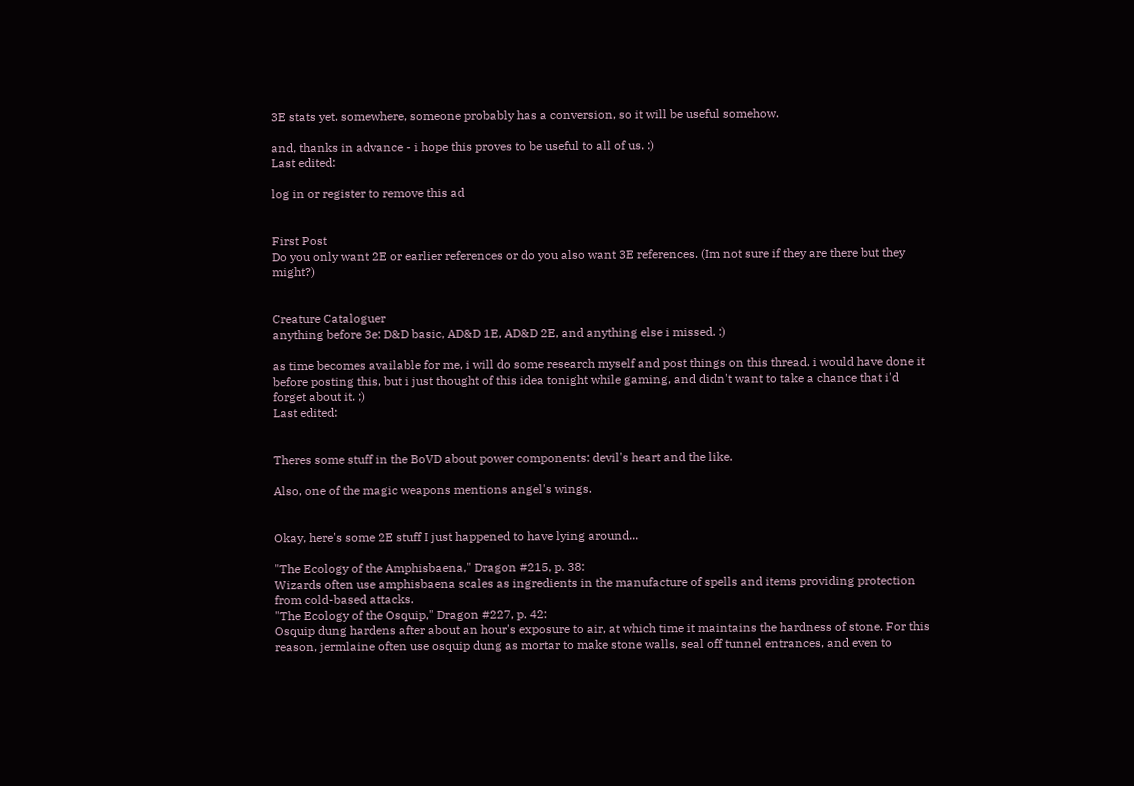3E stats yet. somewhere, someone probably has a conversion, so it will be useful somehow.

and, thanks in advance - i hope this proves to be useful to all of us. :)
Last edited:

log in or register to remove this ad


First Post
Do you only want 2E or earlier references or do you also want 3E references. (Im not sure if they are there but they might?)


Creature Cataloguer
anything before 3e: D&D basic, AD&D 1E, AD&D 2E, and anything else i missed. :)

as time becomes available for me, i will do some research myself and post things on this thread. i would have done it before posting this, but i just thought of this idea tonight while gaming, and didn't want to take a chance that i'd forget about it. ;)
Last edited:


Theres some stuff in the BoVD about power components: devil's heart and the like.

Also, one of the magic weapons mentions angel's wings.


Okay, here's some 2E stuff I just happened to have lying around...

"The Ecology of the Amphisbaena," Dragon #215, p. 38:
Wizards often use amphisbaena scales as ingredients in the manufacture of spells and items providing protection from cold-based attacks.
"The Ecology of the Osquip," Dragon #227, p. 42:
Osquip dung hardens after about an hour's exposure to air, at which time it maintains the hardness of stone. For this reason, jermlaine often use osquip dung as mortar to make stone walls, seal off tunnel entrances, and even to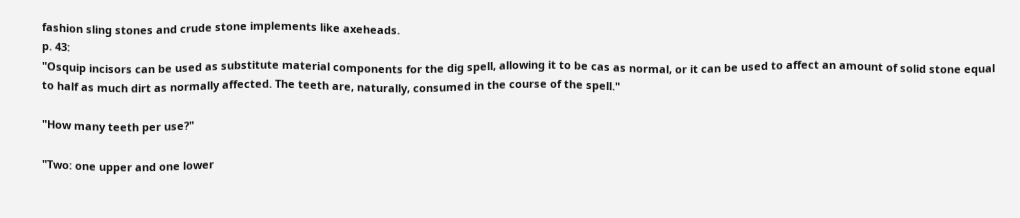fashion sling stones and crude stone implements like axeheads.
p. 43:
"Osquip incisors can be used as substitute material components for the dig spell, allowing it to be cas as normal, or it can be used to affect an amount of solid stone equal to half as much dirt as normally affected. The teeth are, naturally, consumed in the course of the spell."

"How many teeth per use?"

"Two: one upper and one lower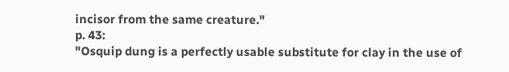incisor from the same creature."
p. 43:
"Osquip dung is a perfectly usable substitute for clay in the use of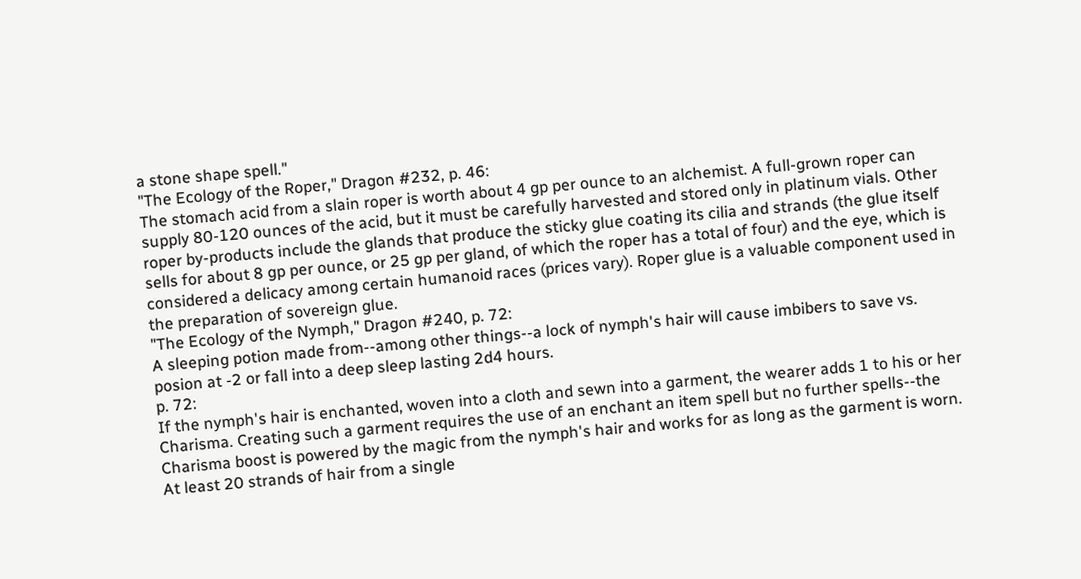a stone shape spell."
"The Ecology of the Roper," Dragon #232, p. 46:
The stomach acid from a slain roper is worth about 4 gp per ounce to an alchemist. A full-grown roper can supply 80-120 ounces of the acid, but it must be carefully harvested and stored only in platinum vials. Other roper by-products include the glands that produce the sticky glue coating its cilia and strands (the glue itself sells for about 8 gp per ounce, or 25 gp per gland, of which the roper has a total of four) and the eye, which is considered a delicacy among certain humanoid races (prices vary). Roper glue is a valuable component used in the preparation of sovereign glue.
"The Ecology of the Nymph," Dragon #240, p. 72:
A sleeping potion made from--among other things--a lock of nymph's hair will cause imbibers to save vs. posion at -2 or fall into a deep sleep lasting 2d4 hours.
p. 72:
If the nymph's hair is enchanted, woven into a cloth and sewn into a garment, the wearer adds 1 to his or her Charisma. Creating such a garment requires the use of an enchant an item spell but no further spells--the Charisma boost is powered by the magic from the nymph's hair and works for as long as the garment is worn. At least 20 strands of hair from a single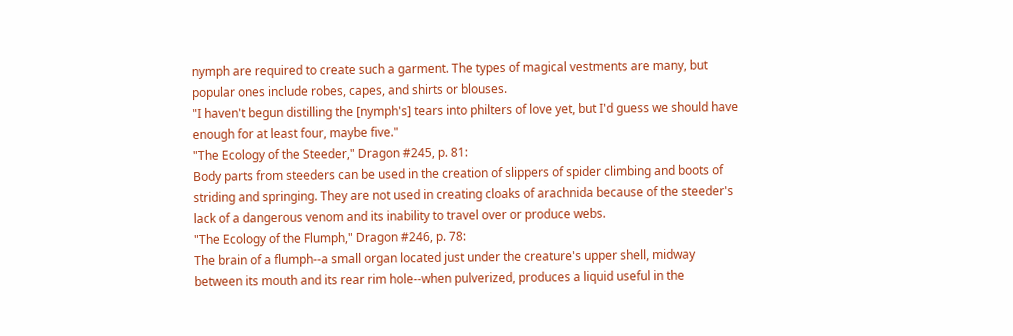nymph are required to create such a garment. The types of magical vestments are many, but popular ones include robes, capes, and shirts or blouses.
"I haven't begun distilling the [nymph's] tears into philters of love yet, but I'd guess we should have enough for at least four, maybe five."
"The Ecology of the Steeder," Dragon #245, p. 81:
Body parts from steeders can be used in the creation of slippers of spider climbing and boots of striding and springing. They are not used in creating cloaks of arachnida because of the steeder's lack of a dangerous venom and its inability to travel over or produce webs.
"The Ecology of the Flumph," Dragon #246, p. 78:
The brain of a flumph--a small organ located just under the creature's upper shell, midway between its mouth and its rear rim hole--when pulverized, produces a liquid useful in the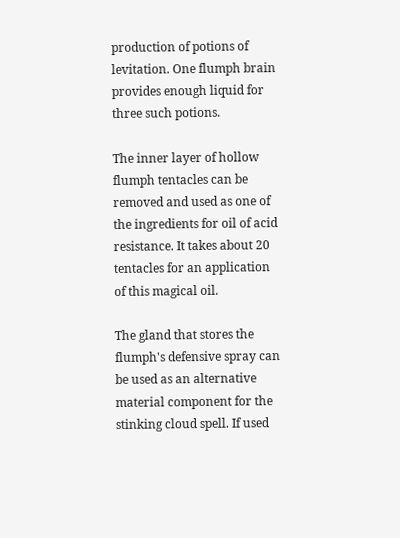production of potions of levitation. One flumph brain provides enough liquid for three such potions.

The inner layer of hollow flumph tentacles can be removed and used as one of the ingredients for oil of acid resistance. It takes about 20 tentacles for an application of this magical oil.

The gland that stores the flumph's defensive spray can be used as an alternative material component for the stinking cloud spell. If used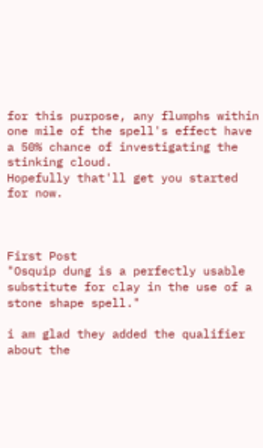for this purpose, any flumphs within one mile of the spell's effect have a 50% chance of investigating the stinking cloud.
Hopefully that'll get you started for now.



First Post
"Osquip dung is a perfectly usable substitute for clay in the use of a stone shape spell."

i am glad they added the qualifier about the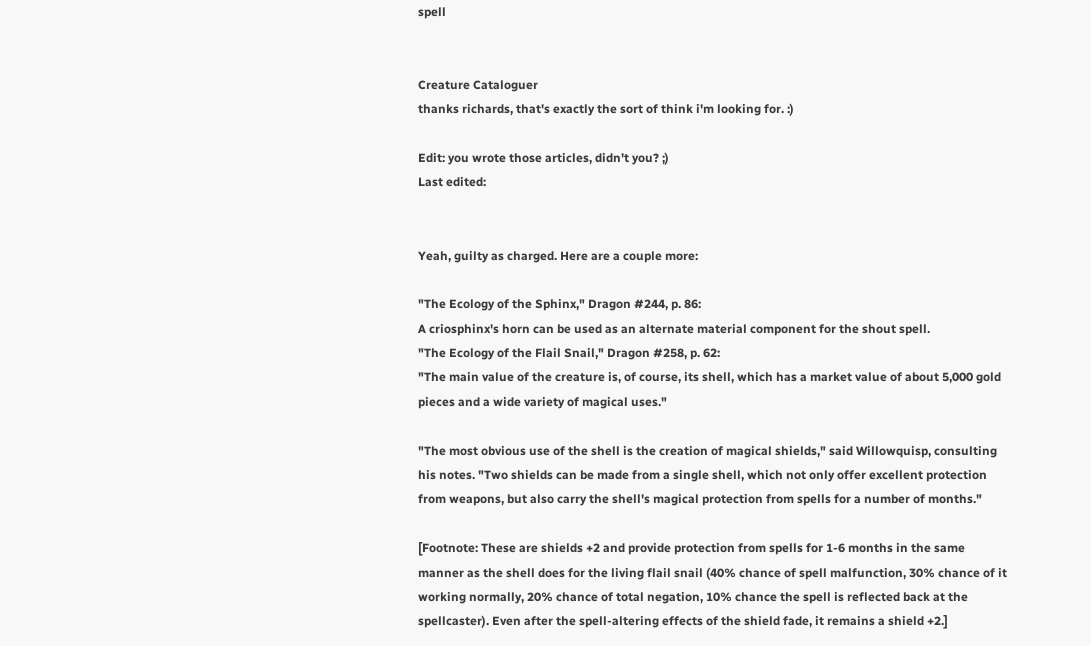spell


Creature Cataloguer
thanks richards, that's exactly the sort of think i'm looking for. :)

Edit: you wrote those articles, didn't you? ;)
Last edited:


Yeah, guilty as charged. Here are a couple more:

"The Ecology of the Sphinx," Dragon #244, p. 86:
A criosphinx's horn can be used as an alternate material component for the shout spell.
"The Ecology of the Flail Snail," Dragon #258, p. 62:
"The main value of the creature is, of course, its shell, which has a market value of about 5,000 gold pieces and a wide variety of magical uses."

"The most obvious use of the shell is the creation of magical shields," said Willowquisp, consulting his notes. "Two shields can be made from a single shell, which not only offer excellent protection from weapons, but also carry the shell's magical protection from spells for a number of months."

[Footnote: These are shields +2 and provide protection from spells for 1-6 months in the same manner as the shell does for the living flail snail (40% chance of spell malfunction, 30% chance of it working normally, 20% chance of total negation, 10% chance the spell is reflected back at the spellcaster). Even after the spell-altering effects of the shield fade, it remains a shield +2.]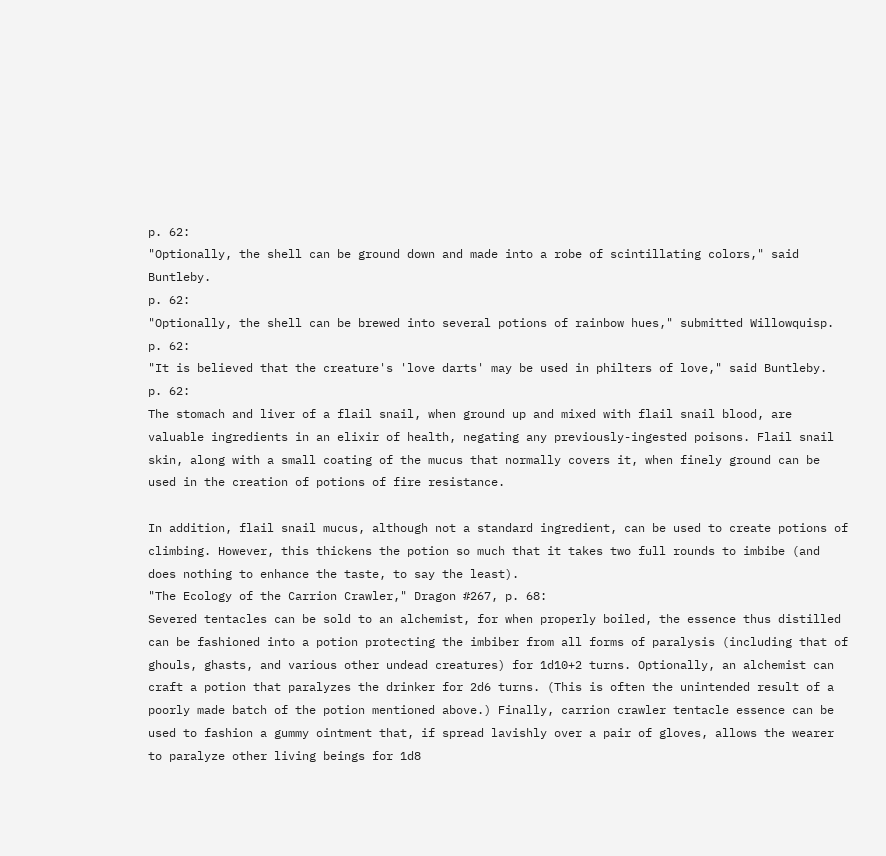p. 62:
"Optionally, the shell can be ground down and made into a robe of scintillating colors," said Buntleby.
p. 62:
"Optionally, the shell can be brewed into several potions of rainbow hues," submitted Willowquisp.
p. 62:
"It is believed that the creature's 'love darts' may be used in philters of love," said Buntleby.
p. 62:
The stomach and liver of a flail snail, when ground up and mixed with flail snail blood, are valuable ingredients in an elixir of health, negating any previously-ingested poisons. Flail snail skin, along with a small coating of the mucus that normally covers it, when finely ground can be used in the creation of potions of fire resistance.

In addition, flail snail mucus, although not a standard ingredient, can be used to create potions of climbing. However, this thickens the potion so much that it takes two full rounds to imbibe (and does nothing to enhance the taste, to say the least).
"The Ecology of the Carrion Crawler," Dragon #267, p. 68:
Severed tentacles can be sold to an alchemist, for when properly boiled, the essence thus distilled can be fashioned into a potion protecting the imbiber from all forms of paralysis (including that of ghouls, ghasts, and various other undead creatures) for 1d10+2 turns. Optionally, an alchemist can craft a potion that paralyzes the drinker for 2d6 turns. (This is often the unintended result of a poorly made batch of the potion mentioned above.) Finally, carrion crawler tentacle essence can be used to fashion a gummy ointment that, if spread lavishly over a pair of gloves, allows the wearer to paralyze other living beings for 1d8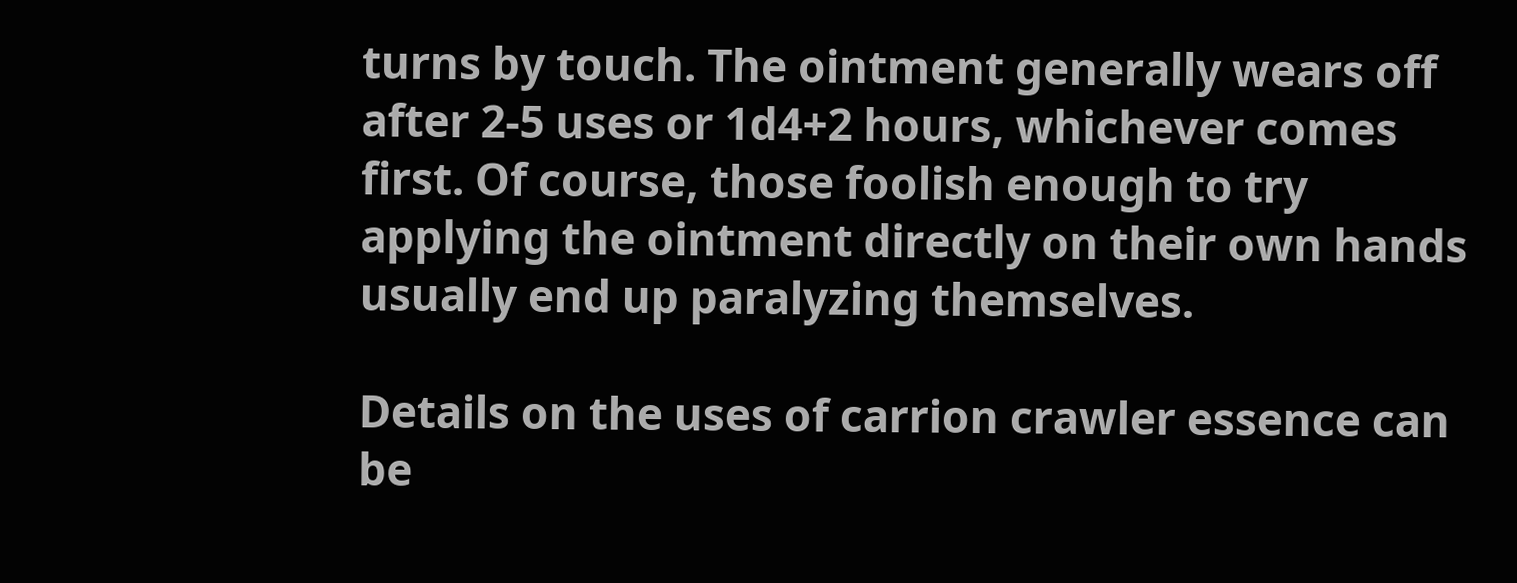turns by touch. The ointment generally wears off after 2-5 uses or 1d4+2 hours, whichever comes first. Of course, those foolish enough to try applying the ointment directly on their own hands usually end up paralyzing themselves.

Details on the uses of carrion crawler essence can be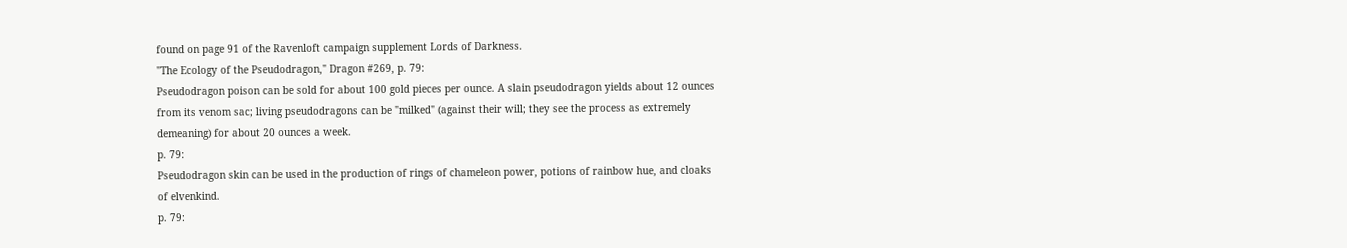found on page 91 of the Ravenloft campaign supplement Lords of Darkness.
"The Ecology of the Pseudodragon," Dragon #269, p. 79:
Pseudodragon poison can be sold for about 100 gold pieces per ounce. A slain pseudodragon yields about 12 ounces from its venom sac; living pseudodragons can be "milked" (against their will; they see the process as extremely demeaning) for about 20 ounces a week.
p. 79:
Pseudodragon skin can be used in the production of rings of chameleon power, potions of rainbow hue, and cloaks of elvenkind.
p. 79: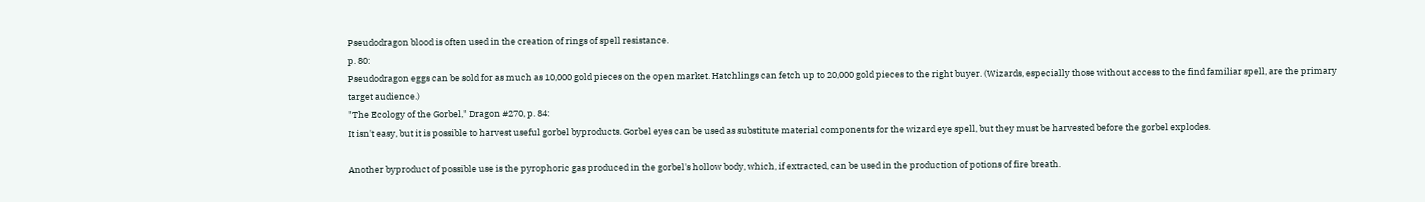Pseudodragon blood is often used in the creation of rings of spell resistance.
p. 80:
Pseudodragon eggs can be sold for as much as 10,000 gold pieces on the open market. Hatchlings can fetch up to 20,000 gold pieces to the right buyer. (Wizards, especially those without access to the find familiar spell, are the primary target audience.)
"The Ecology of the Gorbel," Dragon #270, p. 84:
It isn't easy, but it is possible to harvest useful gorbel byproducts. Gorbel eyes can be used as substitute material components for the wizard eye spell, but they must be harvested before the gorbel explodes.

Another byproduct of possible use is the pyrophoric gas produced in the gorbel's hollow body, which, if extracted, can be used in the production of potions of fire breath.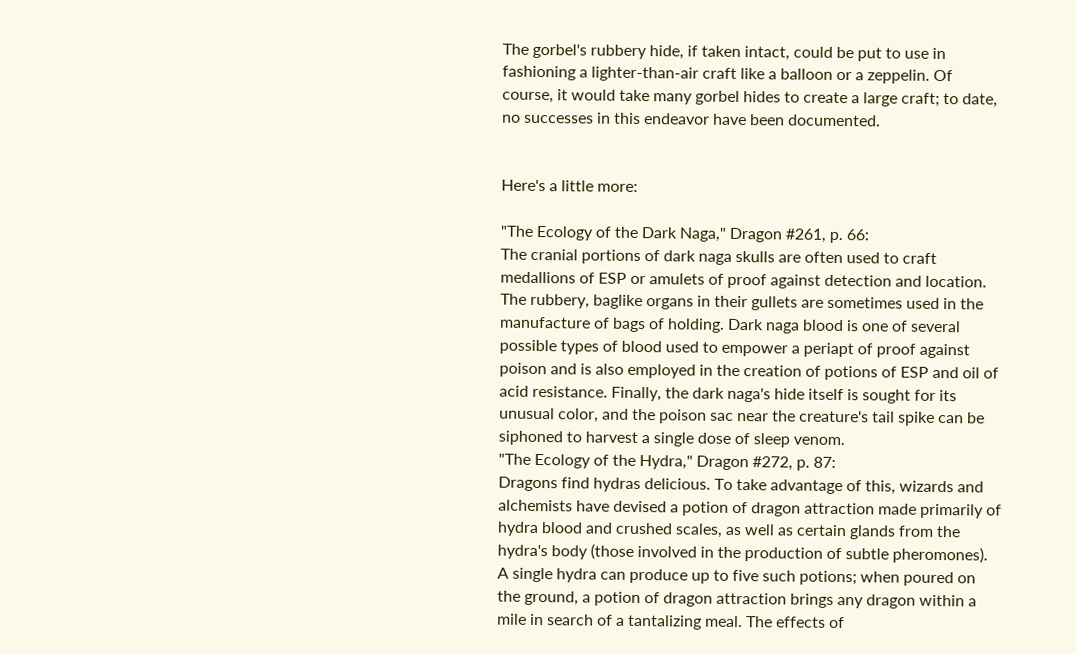The gorbel's rubbery hide, if taken intact, could be put to use in fashioning a lighter-than-air craft like a balloon or a zeppelin. Of course, it would take many gorbel hides to create a large craft; to date, no successes in this endeavor have been documented.


Here's a little more:

"The Ecology of the Dark Naga," Dragon #261, p. 66:
The cranial portions of dark naga skulls are often used to craft medallions of ESP or amulets of proof against detection and location. The rubbery, baglike organs in their gullets are sometimes used in the manufacture of bags of holding. Dark naga blood is one of several possible types of blood used to empower a periapt of proof against poison and is also employed in the creation of potions of ESP and oil of acid resistance. Finally, the dark naga's hide itself is sought for its unusual color, and the poison sac near the creature's tail spike can be siphoned to harvest a single dose of sleep venom.
"The Ecology of the Hydra," Dragon #272, p. 87:
Dragons find hydras delicious. To take advantage of this, wizards and alchemists have devised a potion of dragon attraction made primarily of hydra blood and crushed scales, as well as certain glands from the hydra's body (those involved in the production of subtle pheromones). A single hydra can produce up to five such potions; when poured on the ground, a potion of dragon attraction brings any dragon within a mile in search of a tantalizing meal. The effects of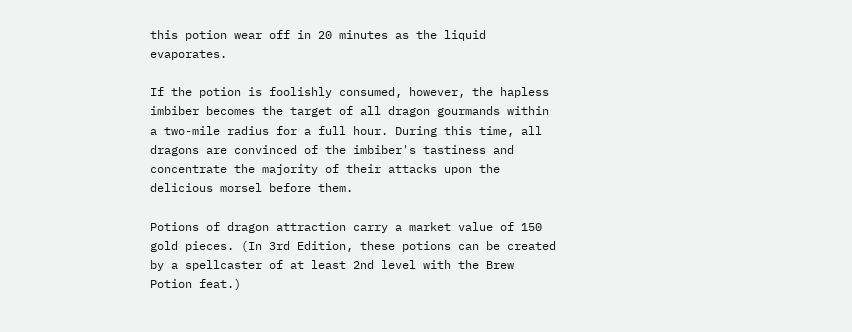this potion wear off in 20 minutes as the liquid evaporates.

If the potion is foolishly consumed, however, the hapless imbiber becomes the target of all dragon gourmands within a two-mile radius for a full hour. During this time, all dragons are convinced of the imbiber's tastiness and concentrate the majority of their attacks upon the delicious morsel before them.

Potions of dragon attraction carry a market value of 150 gold pieces. (In 3rd Edition, these potions can be created by a spellcaster of at least 2nd level with the Brew Potion feat.)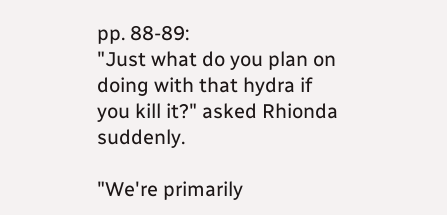pp. 88-89:
"Just what do you plan on doing with that hydra if you kill it?" asked Rhionda suddenly.

"We're primarily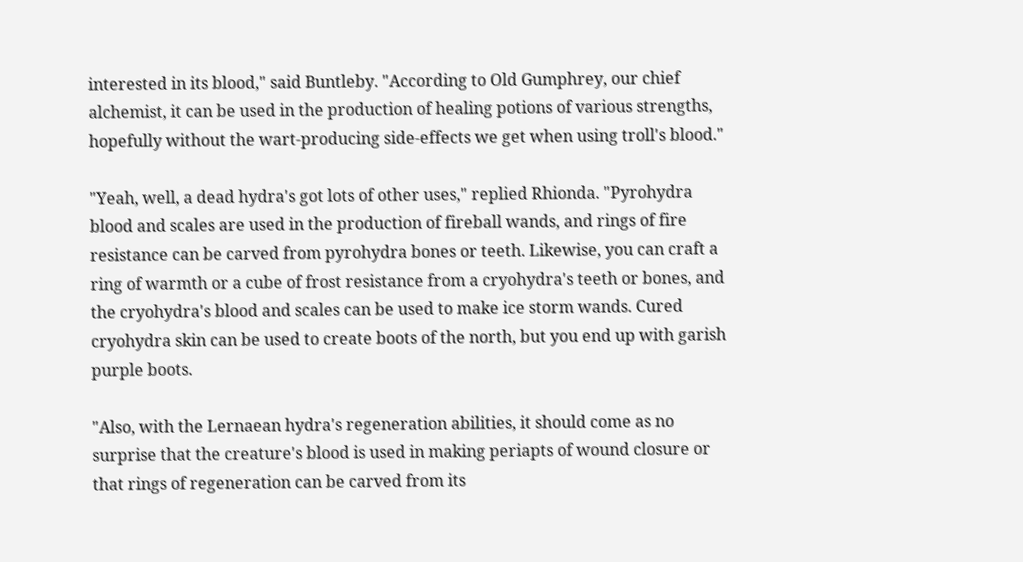interested in its blood," said Buntleby. "According to Old Gumphrey, our chief alchemist, it can be used in the production of healing potions of various strengths, hopefully without the wart-producing side-effects we get when using troll's blood."

"Yeah, well, a dead hydra's got lots of other uses," replied Rhionda. "Pyrohydra blood and scales are used in the production of fireball wands, and rings of fire resistance can be carved from pyrohydra bones or teeth. Likewise, you can craft a ring of warmth or a cube of frost resistance from a cryohydra's teeth or bones, and the cryohydra's blood and scales can be used to make ice storm wands. Cured cryohydra skin can be used to create boots of the north, but you end up with garish purple boots.

"Also, with the Lernaean hydra's regeneration abilities, it should come as no surprise that the creature's blood is used in making periapts of wound closure or that rings of regeneration can be carved from its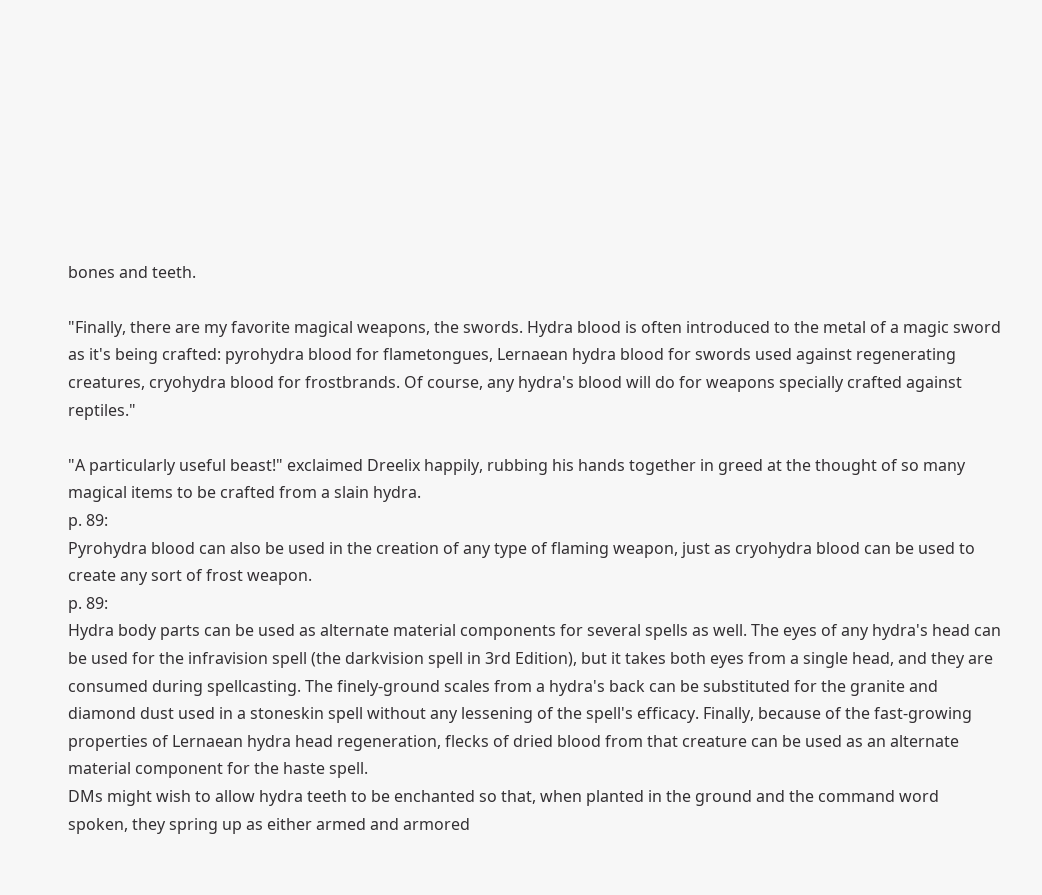bones and teeth.

"Finally, there are my favorite magical weapons, the swords. Hydra blood is often introduced to the metal of a magic sword as it's being crafted: pyrohydra blood for flametongues, Lernaean hydra blood for swords used against regenerating creatures, cryohydra blood for frostbrands. Of course, any hydra's blood will do for weapons specially crafted against reptiles."

"A particularly useful beast!" exclaimed Dreelix happily, rubbing his hands together in greed at the thought of so many magical items to be crafted from a slain hydra.
p. 89:
Pyrohydra blood can also be used in the creation of any type of flaming weapon, just as cryohydra blood can be used to create any sort of frost weapon.
p. 89:
Hydra body parts can be used as alternate material components for several spells as well. The eyes of any hydra's head can be used for the infravision spell (the darkvision spell in 3rd Edition), but it takes both eyes from a single head, and they are consumed during spellcasting. The finely-ground scales from a hydra's back can be substituted for the granite and diamond dust used in a stoneskin spell without any lessening of the spell's efficacy. Finally, because of the fast-growing properties of Lernaean hydra head regeneration, flecks of dried blood from that creature can be used as an alternate material component for the haste spell.
DMs might wish to allow hydra teeth to be enchanted so that, when planted in the ground and the command word spoken, they spring up as either armed and armored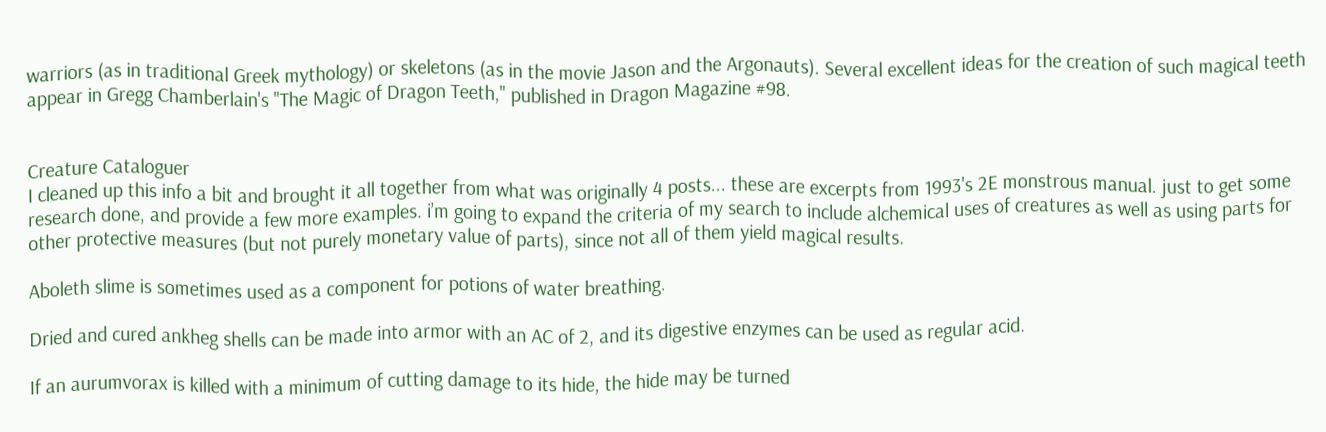warriors (as in traditional Greek mythology) or skeletons (as in the movie Jason and the Argonauts). Several excellent ideas for the creation of such magical teeth appear in Gregg Chamberlain's "The Magic of Dragon Teeth," published in Dragon Magazine #98.


Creature Cataloguer
I cleaned up this info a bit and brought it all together from what was originally 4 posts... these are excerpts from 1993's 2E monstrous manual. just to get some research done, and provide a few more examples. i’m going to expand the criteria of my search to include alchemical uses of creatures as well as using parts for other protective measures (but not purely monetary value of parts), since not all of them yield magical results.

Aboleth slime is sometimes used as a component for potions of water breathing.

Dried and cured ankheg shells can be made into armor with an AC of 2, and its digestive enzymes can be used as regular acid.

If an aurumvorax is killed with a minimum of cutting damage to its hide, the hide may be turned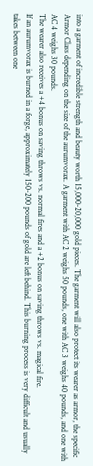into a garment of incredible strength and beauty worth 15,000-20,000 gold pieces. The garment will also protect its wearer as armor, the specific Armor Class depending on the size of the aurumvorax. A garment with AC 2 weighs 50 pounds, one with AC 3 weighs 40 pounds, and one with AC 4 weighs 30 pounds.
The wearer also receives a +4 bonus on saving throws vs. normal fires and a +2 bonus on saving throws vs. magical fire.
If an aurumvorax is burned in a forge, approximately 150-200 pounds of gold are left behind. This burning process is very difficult and usually takes between one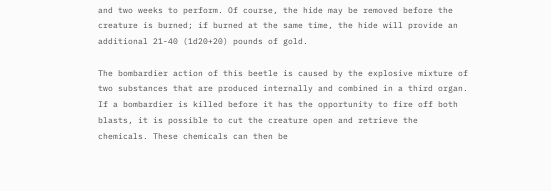and two weeks to perform. Of course, the hide may be removed before the creature is burned; if burned at the same time, the hide will provide an additional 21-40 (1d20+20) pounds of gold.

The bombardier action of this beetle is caused by the explosive mixture of two substances that are produced internally and combined in a third organ. If a bombardier is killed before it has the opportunity to fire off both blasts, it is possible to cut the creature open and retrieve the chemicals. These chemicals can then be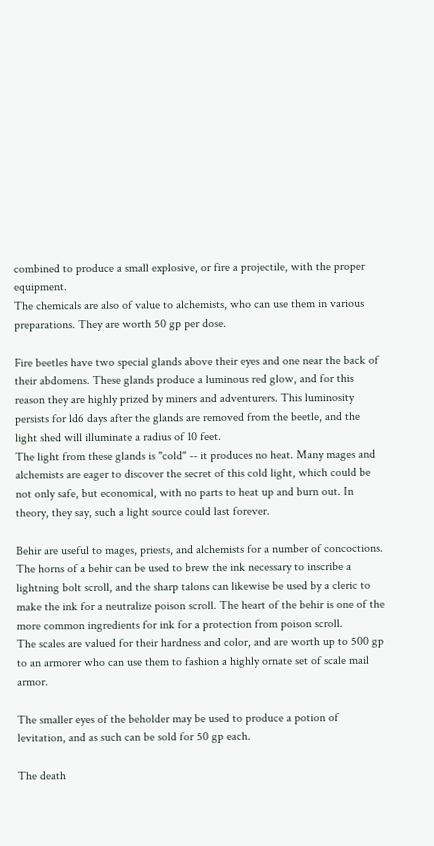combined to produce a small explosive, or fire a projectile, with the proper equipment.
The chemicals are also of value to alchemists, who can use them in various preparations. They are worth 50 gp per dose.

Fire beetles have two special glands above their eyes and one near the back of their abdomens. These glands produce a luminous red glow, and for this reason they are highly prized by miners and adventurers. This luminosity persists for ld6 days after the glands are removed from the beetle, and the light shed will illuminate a radius of 10 feet.
The light from these glands is "cold" -- it produces no heat. Many mages and alchemists are eager to discover the secret of this cold light, which could be not only safe, but economical, with no parts to heat up and burn out. In theory, they say, such a light source could last forever.

Behir are useful to mages, priests, and alchemists for a number of concoctions. The horns of a behir can be used to brew the ink necessary to inscribe a lightning bolt scroll, and the sharp talons can likewise be used by a cleric to make the ink for a neutralize poison scroll. The heart of the behir is one of the more common ingredients for ink for a protection from poison scroll.
The scales are valued for their hardness and color, and are worth up to 500 gp to an armorer who can use them to fashion a highly ornate set of scale mail armor.

The smaller eyes of the beholder may be used to produce a potion of levitation, and as such can be sold for 50 gp each.

The death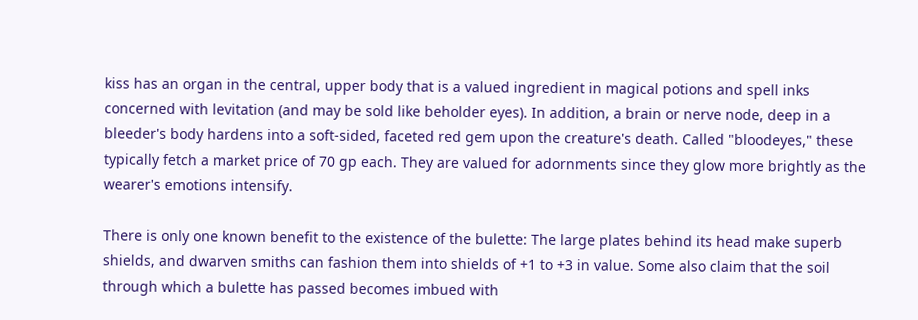kiss has an organ in the central, upper body that is a valued ingredient in magical potions and spell inks concerned with levitation (and may be sold like beholder eyes). In addition, a brain or nerve node, deep in a bleeder's body hardens into a soft-sided, faceted red gem upon the creature's death. Called "bloodeyes," these typically fetch a market price of 70 gp each. They are valued for adornments since they glow more brightly as the wearer's emotions intensify.

There is only one known benefit to the existence of the bulette: The large plates behind its head make superb shields, and dwarven smiths can fashion them into shields of +1 to +3 in value. Some also claim that the soil through which a bulette has passed becomes imbued with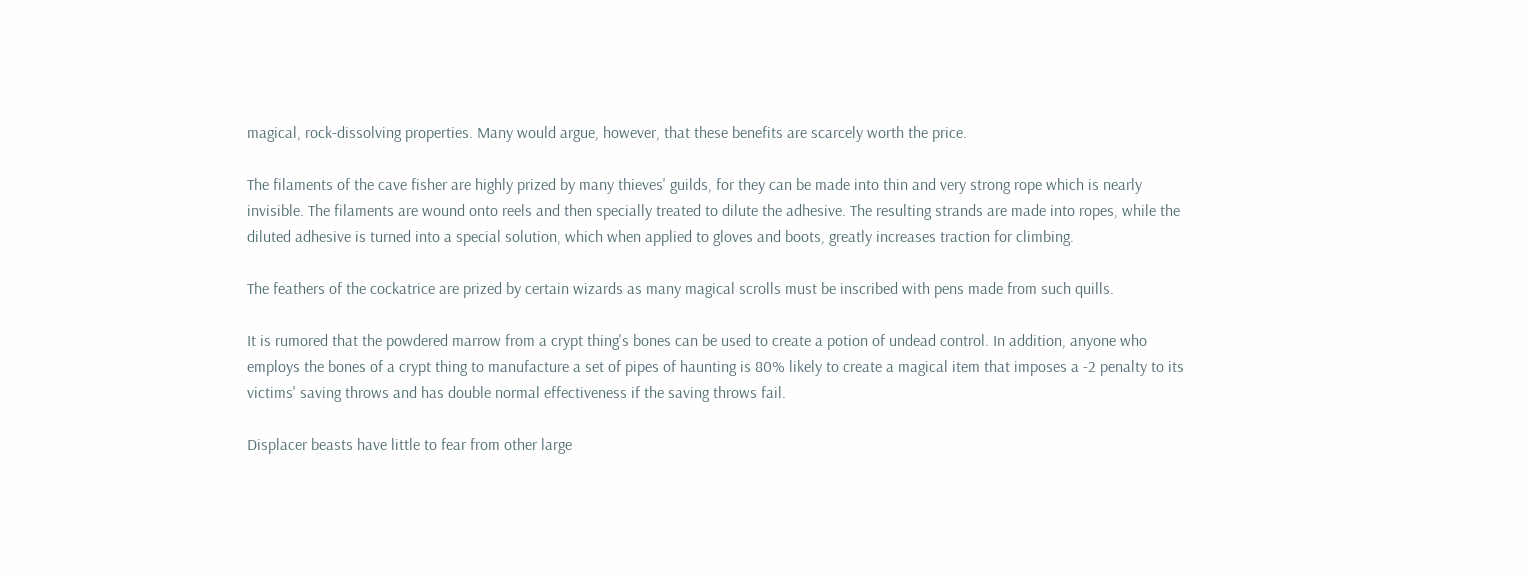magical, rock-dissolving properties. Many would argue, however, that these benefits are scarcely worth the price.

The filaments of the cave fisher are highly prized by many thieves' guilds, for they can be made into thin and very strong rope which is nearly invisible. The filaments are wound onto reels and then specially treated to dilute the adhesive. The resulting strands are made into ropes, while the diluted adhesive is turned into a special solution, which when applied to gloves and boots, greatly increases traction for climbing.

The feathers of the cockatrice are prized by certain wizards as many magical scrolls must be inscribed with pens made from such quills.

It is rumored that the powdered marrow from a crypt thing's bones can be used to create a potion of undead control. In addition, anyone who employs the bones of a crypt thing to manufacture a set of pipes of haunting is 80% likely to create a magical item that imposes a -2 penalty to its victims' saving throws and has double normal effectiveness if the saving throws fail.

Displacer beasts have little to fear from other large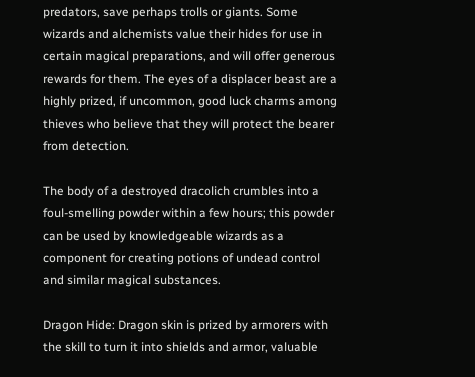predators, save perhaps trolls or giants. Some wizards and alchemists value their hides for use in certain magical preparations, and will offer generous rewards for them. The eyes of a displacer beast are a highly prized, if uncommon, good luck charms among thieves who believe that they will protect the bearer from detection.

The body of a destroyed dracolich crumbles into a foul-smelling powder within a few hours; this powder can be used by knowledgeable wizards as a component for creating potions of undead control and similar magical substances.

Dragon Hide: Dragon skin is prized by armorers with the skill to turn it into shields and armor, valuable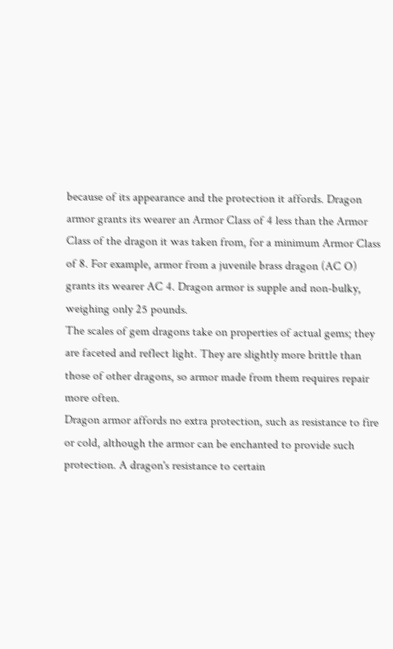because of its appearance and the protection it affords. Dragon armor grants its wearer an Armor Class of 4 less than the Armor Class of the dragon it was taken from, for a minimum Armor Class of 8. For example, armor from a juvenile brass dragon (AC O) grants its wearer AC 4. Dragon armor is supple and non-bulky, weighing only 25 pounds.
The scales of gem dragons take on properties of actual gems; they are faceted and reflect light. They are slightly more brittle than those of other dragons, so armor made from them requires repair more often.
Dragon armor affords no extra protection, such as resistance to fire or cold, although the armor can be enchanted to provide such protection. A dragon's resistance to certain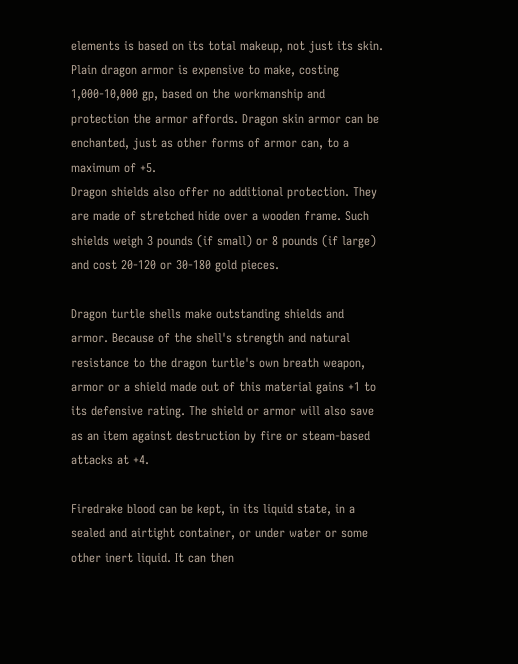elements is based on its total makeup, not just its skin. Plain dragon armor is expensive to make, costing 1,000-10,000 gp, based on the workmanship and protection the armor affords. Dragon skin armor can be enchanted, just as other forms of armor can, to a maximum of +5.
Dragon shields also offer no additional protection. They are made of stretched hide over a wooden frame. Such shields weigh 3 pounds (if small) or 8 pounds (if large) and cost 20-120 or 30-180 gold pieces.

Dragon turtle shells make outstanding shields and armor. Because of the shell's strength and natural resistance to the dragon turtle's own breath weapon, armor or a shield made out of this material gains +1 to its defensive rating. The shield or armor will also save as an item against destruction by fire or steam-based attacks at +4.

Firedrake blood can be kept, in its liquid state, in a sealed and airtight container, or under water or some other inert liquid. It can then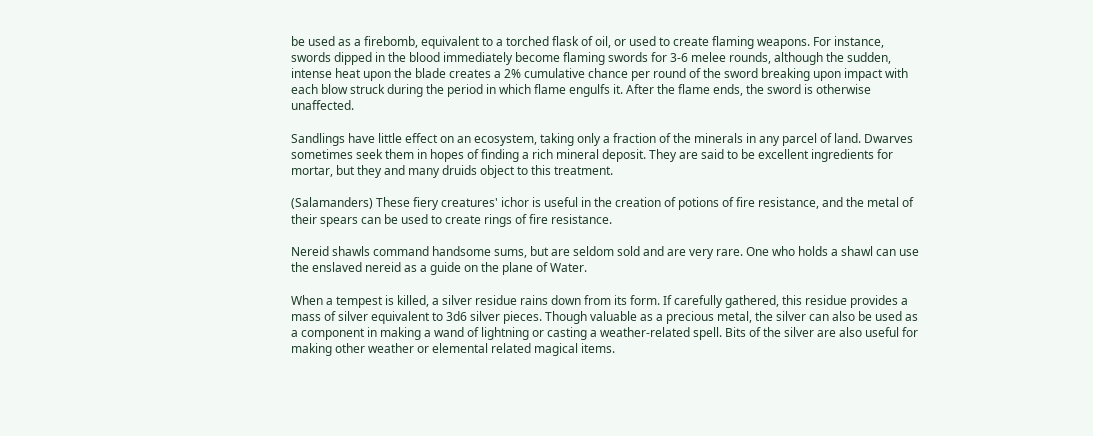be used as a firebomb, equivalent to a torched flask of oil, or used to create flaming weapons. For instance, swords dipped in the blood immediately become flaming swords for 3-6 melee rounds, although the sudden, intense heat upon the blade creates a 2% cumulative chance per round of the sword breaking upon impact with each blow struck during the period in which flame engulfs it. After the flame ends, the sword is otherwise unaffected.

Sandlings have little effect on an ecosystem, taking only a fraction of the minerals in any parcel of land. Dwarves sometimes seek them in hopes of finding a rich mineral deposit. They are said to be excellent ingredients for mortar, but they and many druids object to this treatment.

(Salamanders) These fiery creatures' ichor is useful in the creation of potions of fire resistance, and the metal of their spears can be used to create rings of fire resistance.

Nereid shawls command handsome sums, but are seldom sold and are very rare. One who holds a shawl can use the enslaved nereid as a guide on the plane of Water.

When a tempest is killed, a silver residue rains down from its form. If carefully gathered, this residue provides a mass of silver equivalent to 3d6 silver pieces. Though valuable as a precious metal, the silver can also be used as a component in making a wand of lightning or casting a weather-related spell. Bits of the silver are also useful for making other weather or elemental related magical items.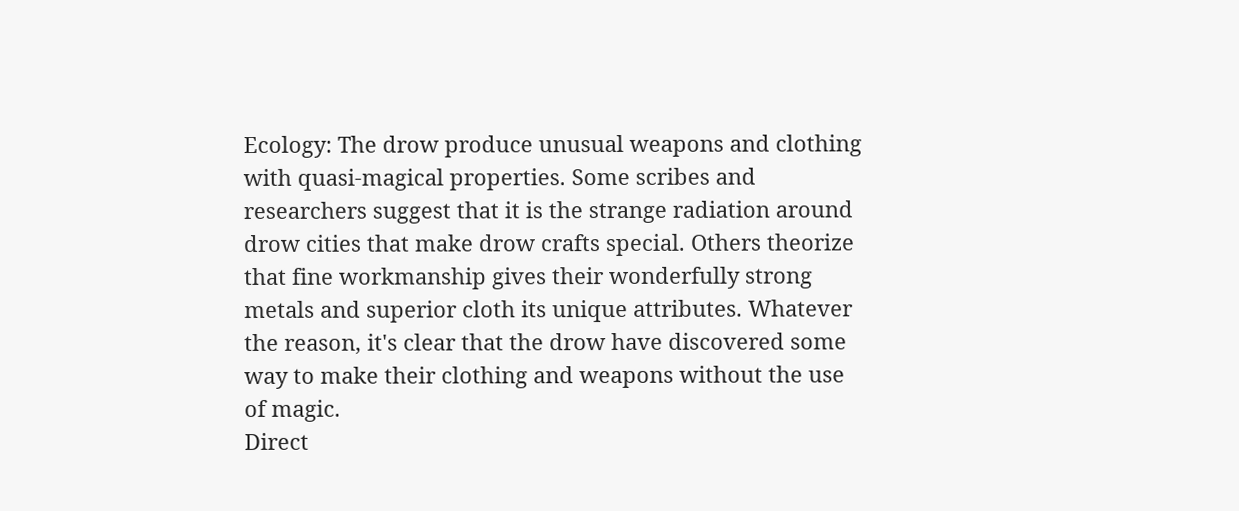Ecology: The drow produce unusual weapons and clothing with quasi-magical properties. Some scribes and researchers suggest that it is the strange radiation around drow cities that make drow crafts special. Others theorize that fine workmanship gives their wonderfully strong metals and superior cloth its unique attributes. Whatever the reason, it's clear that the drow have discovered some way to make their clothing and weapons without the use of magic.
Direct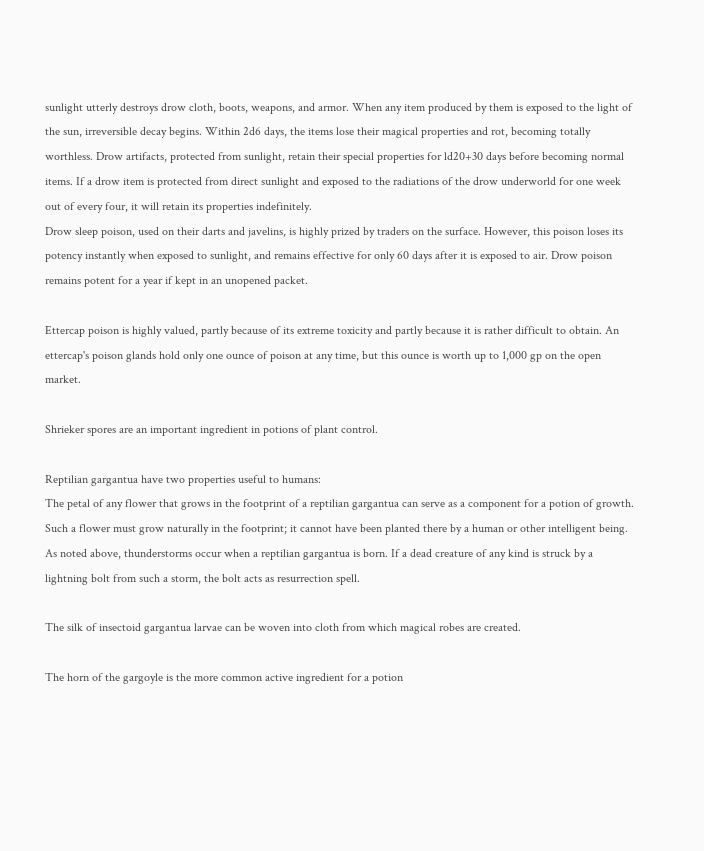sunlight utterly destroys drow cloth, boots, weapons, and armor. When any item produced by them is exposed to the light of the sun, irreversible decay begins. Within 2d6 days, the items lose their magical properties and rot, becoming totally worthless. Drow artifacts, protected from sunlight, retain their special properties for ld20+30 days before becoming normal items. If a drow item is protected from direct sunlight and exposed to the radiations of the drow underworld for one week out of every four, it will retain its properties indefinitely.
Drow sleep poison, used on their darts and javelins, is highly prized by traders on the surface. However, this poison loses its potency instantly when exposed to sunlight, and remains effective for only 60 days after it is exposed to air. Drow poison remains potent for a year if kept in an unopened packet.

Ettercap poison is highly valued, partly because of its extreme toxicity and partly because it is rather difficult to obtain. An ettercap's poison glands hold only one ounce of poison at any time, but this ounce is worth up to 1,000 gp on the open market.

Shrieker spores are an important ingredient in potions of plant control.

Reptilian gargantua have two properties useful to humans:
The petal of any flower that grows in the footprint of a reptilian gargantua can serve as a component for a potion of growth. Such a flower must grow naturally in the footprint; it cannot have been planted there by a human or other intelligent being.
As noted above, thunderstorms occur when a reptilian gargantua is born. If a dead creature of any kind is struck by a lightning bolt from such a storm, the bolt acts as resurrection spell.

The silk of insectoid gargantua larvae can be woven into cloth from which magical robes are created.

The horn of the gargoyle is the more common active ingredient for a potion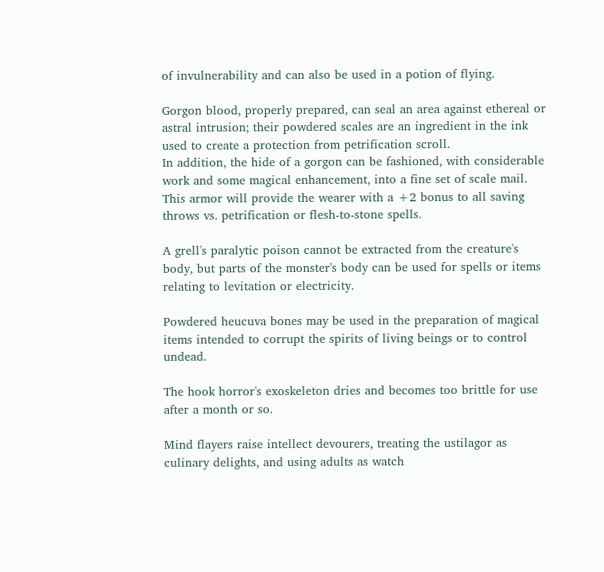of invulnerability and can also be used in a potion of flying.

Gorgon blood, properly prepared, can seal an area against ethereal or astral intrusion; their powdered scales are an ingredient in the ink used to create a protection from petrification scroll.
In addition, the hide of a gorgon can be fashioned, with considerable work and some magical enhancement, into a fine set of scale mail. This armor will provide the wearer with a +2 bonus to all saving throws vs. petrification or flesh-to-stone spells.

A grell's paralytic poison cannot be extracted from the creature's body, but parts of the monster's body can be used for spells or items relating to levitation or electricity.

Powdered heucuva bones may be used in the preparation of magical items intended to corrupt the spirits of living beings or to control undead.

The hook horror's exoskeleton dries and becomes too brittle for use after a month or so.

Mind flayers raise intellect devourers, treating the ustilagor as culinary delights, and using adults as watch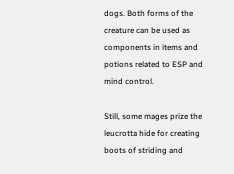dogs. Both forms of the creature can be used as components in items and potions related to ESP and mind control.

Still, some mages prize the leucrotta hide for creating boots of striding and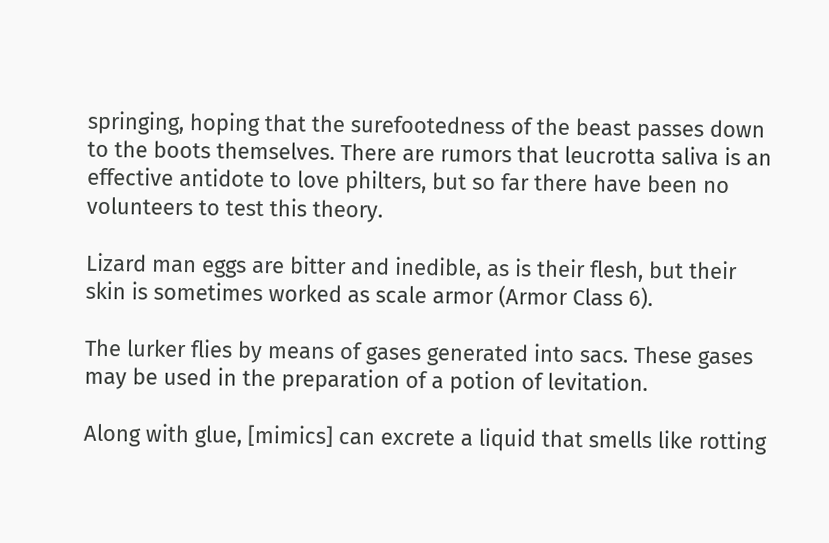springing, hoping that the surefootedness of the beast passes down to the boots themselves. There are rumors that leucrotta saliva is an effective antidote to love philters, but so far there have been no volunteers to test this theory.

Lizard man eggs are bitter and inedible, as is their flesh, but their skin is sometimes worked as scale armor (Armor Class 6).

The lurker flies by means of gases generated into sacs. These gases may be used in the preparation of a potion of levitation.

Along with glue, [mimics] can excrete a liquid that smells like rotting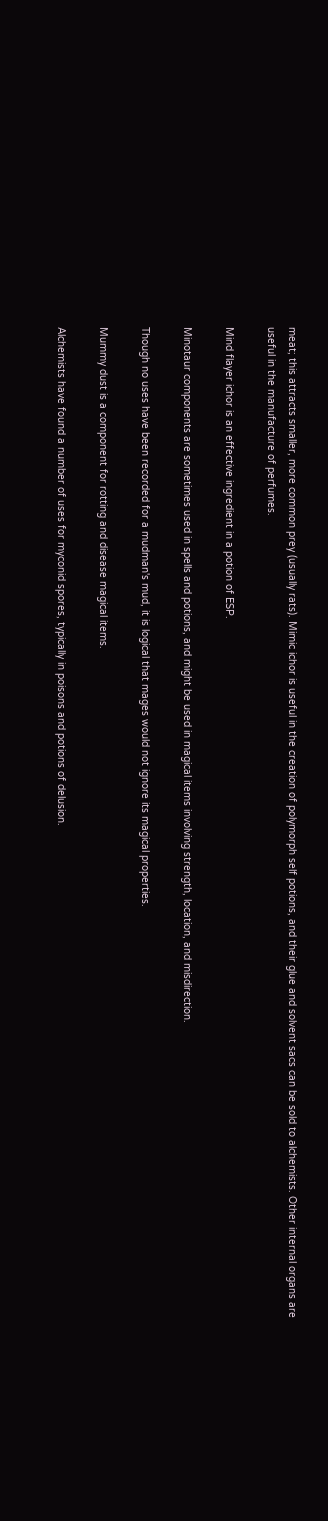meat; this attracts smaller, more common prey (usually rats). Mimic ichor is useful in the creation of polymorph self potions, and their glue and solvent sacs can be sold to alchemists. Other internal organs are useful in the manufacture of perfumes.

Mind flayer ichor is an effective ingredient in a potion of ESP.

Minotaur components are sometimes used in spells and potions, and might be used in magical items involving strength, location, and misdirection.

Though no uses have been recorded for a mudman's mud, it is logical that mages would not ignore its magical properties.

Mummy dust is a component for rotting and disease magical items.

Alchemists have found a number of uses for myconid spores, typically in poisons and potions of delusion.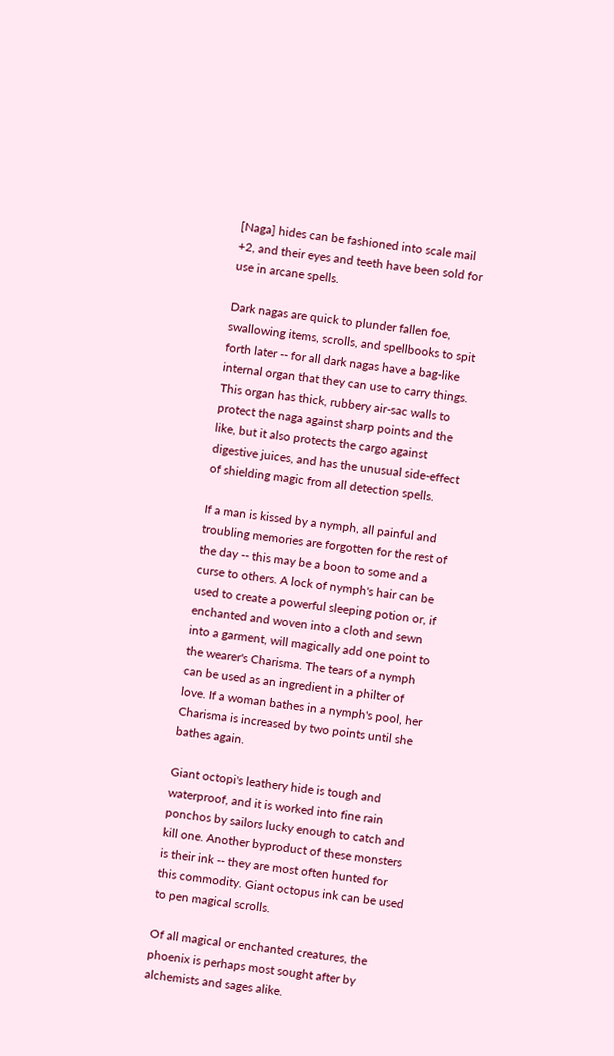[Naga] hides can be fashioned into scale mail +2, and their eyes and teeth have been sold for use in arcane spells.

Dark nagas are quick to plunder fallen foe, swallowing items, scrolls, and spellbooks to spit forth later -- for all dark nagas have a bag-like internal organ that they can use to carry things. This organ has thick, rubbery air-sac walls to protect the naga against sharp points and the like, but it also protects the cargo against digestive juices, and has the unusual side-effect of shielding magic from all detection spells.

If a man is kissed by a nymph, all painful and troubling memories are forgotten for the rest of the day -- this may be a boon to some and a curse to others. A lock of nymph's hair can be used to create a powerful sleeping potion or, if enchanted and woven into a cloth and sewn into a garment, will magically add one point to the wearer's Charisma. The tears of a nymph can be used as an ingredient in a philter of love. If a woman bathes in a nymph's pool, her Charisma is increased by two points until she bathes again.

Giant octopi's leathery hide is tough and waterproof, and it is worked into fine rain ponchos by sailors lucky enough to catch and kill one. Another byproduct of these monsters is their ink -- they are most often hunted for this commodity. Giant octopus ink can be used to pen magical scrolls.

Of all magical or enchanted creatures, the phoenix is perhaps most sought after by alchemists and sages alike.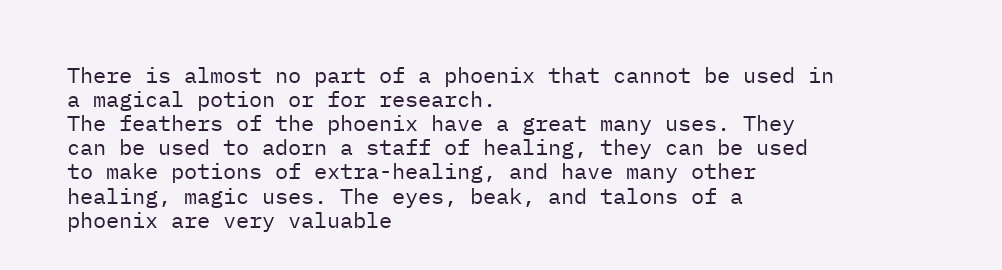There is almost no part of a phoenix that cannot be used in a magical potion or for research.
The feathers of the phoenix have a great many uses. They can be used to adorn a staff of healing, they can be used to make potions of extra-healing, and have many other healing, magic uses. The eyes, beak, and talons of a phoenix are very valuable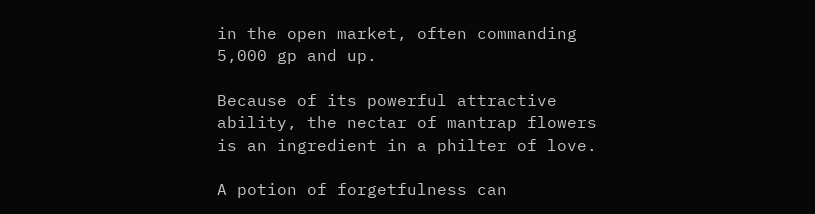in the open market, often commanding 5,000 gp and up.

Because of its powerful attractive ability, the nectar of mantrap flowers is an ingredient in a philter of love.

A potion of forgetfulness can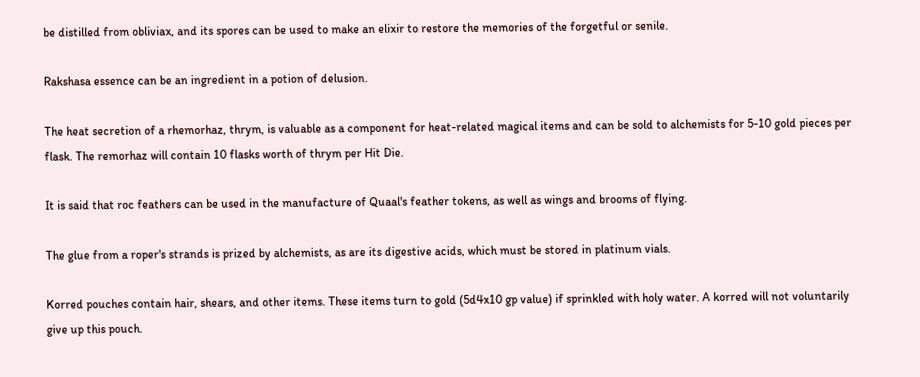be distilled from obliviax, and its spores can be used to make an elixir to restore the memories of the forgetful or senile.

Rakshasa essence can be an ingredient in a potion of delusion.

The heat secretion of a rhemorhaz, thrym, is valuable as a component for heat-related magical items and can be sold to alchemists for 5-10 gold pieces per flask. The remorhaz will contain 10 flasks worth of thrym per Hit Die.

It is said that roc feathers can be used in the manufacture of Quaal's feather tokens, as well as wings and brooms of flying.

The glue from a roper's strands is prized by alchemists, as are its digestive acids, which must be stored in platinum vials.

Korred pouches contain hair, shears, and other items. These items turn to gold (5d4x10 gp value) if sprinkled with holy water. A korred will not voluntarily give up this pouch.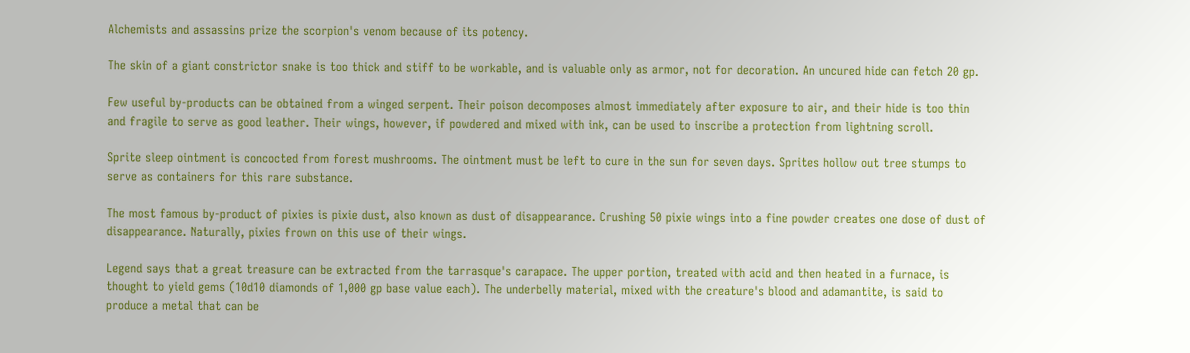Alchemists and assassins prize the scorpion's venom because of its potency.

The skin of a giant constrictor snake is too thick and stiff to be workable, and is valuable only as armor, not for decoration. An uncured hide can fetch 20 gp.

Few useful by-products can be obtained from a winged serpent. Their poison decomposes almost immediately after exposure to air, and their hide is too thin and fragile to serve as good leather. Their wings, however, if powdered and mixed with ink, can be used to inscribe a protection from lightning scroll.

Sprite sleep ointment is concocted from forest mushrooms. The ointment must be left to cure in the sun for seven days. Sprites hollow out tree stumps to serve as containers for this rare substance.

The most famous by-product of pixies is pixie dust, also known as dust of disappearance. Crushing 50 pixie wings into a fine powder creates one dose of dust of disappearance. Naturally, pixies frown on this use of their wings.

Legend says that a great treasure can be extracted from the tarrasque's carapace. The upper portion, treated with acid and then heated in a furnace, is thought to yield gems (10d10 diamonds of 1,000 gp base value each). The underbelly material, mixed with the creature's blood and adamantite, is said to produce a metal that can be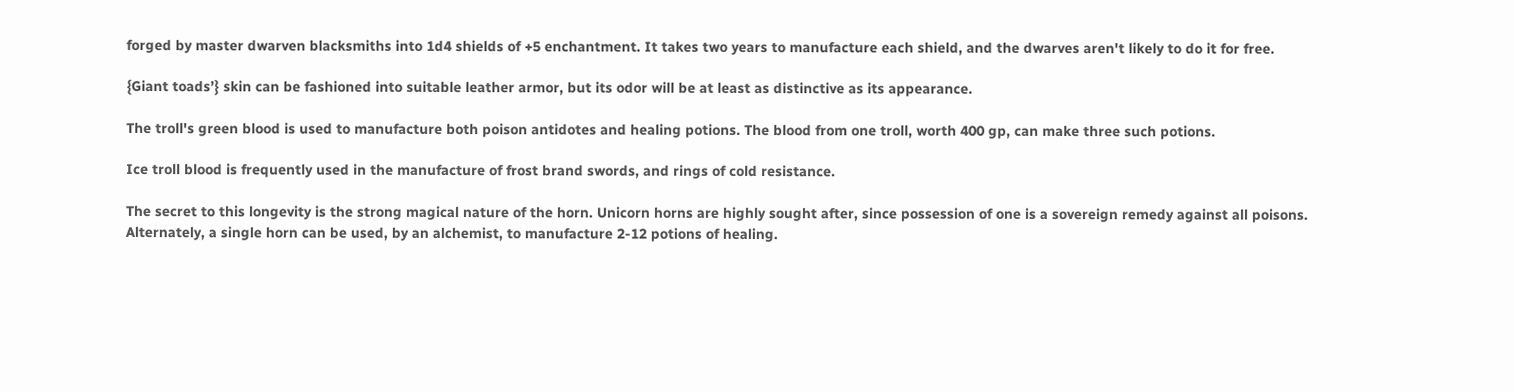forged by master dwarven blacksmiths into 1d4 shields of +5 enchantment. It takes two years to manufacture each shield, and the dwarves aren't likely to do it for free.

{Giant toads’} skin can be fashioned into suitable leather armor, but its odor will be at least as distinctive as its appearance.

The troll's green blood is used to manufacture both poison antidotes and healing potions. The blood from one troll, worth 400 gp, can make three such potions.

Ice troll blood is frequently used in the manufacture of frost brand swords, and rings of cold resistance.

The secret to this longevity is the strong magical nature of the horn. Unicorn horns are highly sought after, since possession of one is a sovereign remedy against all poisons. Alternately, a single horn can be used, by an alchemist, to manufacture 2-12 potions of healing.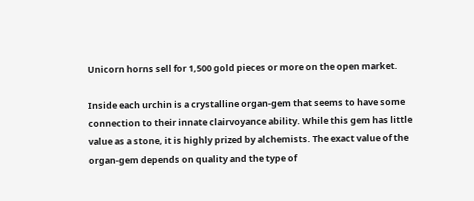Unicorn horns sell for 1,500 gold pieces or more on the open market.

Inside each urchin is a crystalline organ-gem that seems to have some connection to their innate clairvoyance ability. While this gem has little value as a stone, it is highly prized by alchemists. The exact value of the organ-gem depends on quality and the type of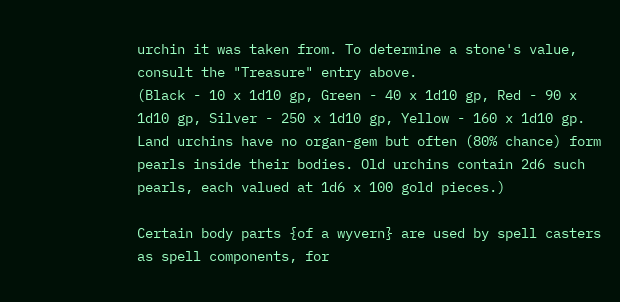urchin it was taken from. To determine a stone's value, consult the "Treasure" entry above.
(Black - 10 x 1d10 gp, Green - 40 x 1d10 gp, Red - 90 x 1d10 gp, Silver - 250 x 1d10 gp, Yellow - 160 x 1d10 gp. Land urchins have no organ-gem but often (80% chance) form pearls inside their bodies. Old urchins contain 2d6 such pearls, each valued at 1d6 x 100 gold pieces.)

Certain body parts {of a wyvern} are used by spell casters as spell components, for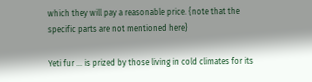which they will pay a reasonable price. {note that the specific parts are not mentioned here}

Yeti fur ... is prized by those living in cold climates for its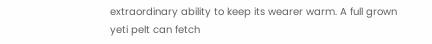extraordinary ability to keep its wearer warm. A full grown yeti pelt can fetch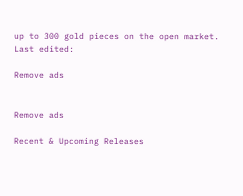up to 300 gold pieces on the open market.
Last edited:

Remove ads


Remove ads

Recent & Upcoming Releases